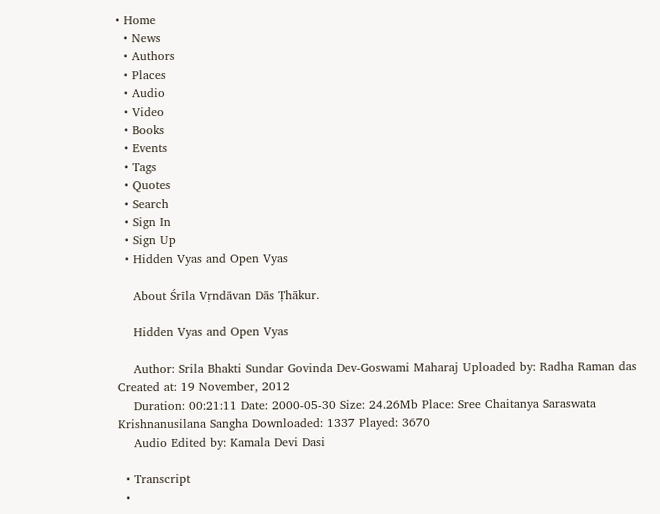• Home
  • News
  • Authors
  • Places
  • Audio
  • Video
  • Books
  • Events
  • Tags
  • Quotes
  • Search
  • Sign In
  • Sign Up
  • Hidden Vyas and Open Vyas

    About Śrīla Vṛndāvan Dās Ṭhākur.

    Hidden Vyas and Open Vyas

    Author: Srila Bhakti Sundar Govinda Dev-Goswami Maharaj Uploaded by: Radha Raman das Created at: 19 November, 2012
    Duration: 00:21:11 Date: 2000-05-30 Size: 24.26Mb Place: Sree Chaitanya Saraswata Krishnanusilana Sangha Downloaded: 1337 Played: 3670
    Audio Edited by: Kamala Devi Dasi

  • Transcript
  •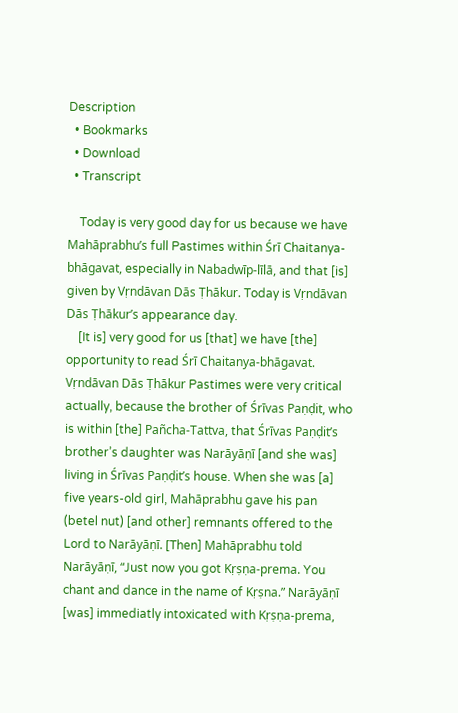Description
  • Bookmarks
  • Download
  • Transcript

    Today is very good day for us because we have Mahāprabhu’s full Pastimes within Śrī Chaitanya-bhāgavat, especially in Nabadwīp-līlā, and that [is] given by Vṛndāvan Dās Ṭhākur. Today is Vṛndāvan Dās Ṭhākur’s appearance day.
    [It is] very good for us [that] we have [the] opportunity to read Śrī Chaitanya-bhāgavat. Vṛndāvan Dās Ṭhākur Pastimes were very critical actually, because the brother of Śrīvas Paṇḍit, who is within [the] Pañcha-Tattva, that Śrīvas Paṇḍit’s brother’s daughter was Narāyāṇī [and she was] living in Śrīvas Paṇḍit’s house. When she was [a] five years-old girl, Mahāprabhu gave his pan (betel nut) [and other] remnants offered to the Lord to Narāyāṇī. [Then] Mahāprabhu told Narāyāṇī, “Just now you got Kṛṣṇa-prema. You chant and dance in the name of Kṛṣna.” Narāyāṇī [was] immediatly intoxicated with Kṛṣṇa-prema,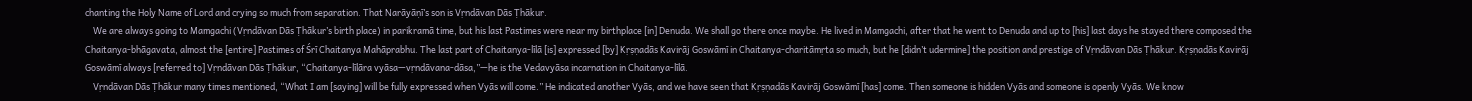chanting the Holy Name of Lord and crying so much from separation. That Narāyāṇī’s son is Vṛndāvan Dās Ṭhākur.
    We are always going to Mamgachi (Vṛndāvan Dās Ṭhākur’s birth place) in parikramā time, but his last Pastimes were near my birthplace [in] Denuda. We shall go there once maybe. He lived in Mamgachi, after that he went to Denuda and up to [his] last days he stayed there composed the Chaitanya-bhāgavata, almost the [entire] Pastimes of Śrī Chaitanya Mahāprabhu. The last part of Chaitanya-līlā [is] expressed [by] Kṛṣṇadās Kavirāj Goswāmī in Chaitanya-charitāmṛta so much, but he [didn’t udermine] the position and prestige of Vṛndāvan Dās Ṭhākur. Kṛṣṇadās Kavirāj Goswāmī always [referred to] Vṛndāvan Dās Ṭhākur, “Chaitanya-līlāra vyāsa—vṛndāvana-dāsa,”—he is the Vedavyāsa incarnation in Chaitanya-līlā.
    Vṛndāvan Dās Ṭhākur many times mentioned, “What I am [saying] will be fully expressed when Vyās will come.” He indicated another Vyās, and we have seen that Kṛṣṇadās Kavirāj Goswāmī [has] come. Then someone is hidden Vyās and someone is openly Vyās. We know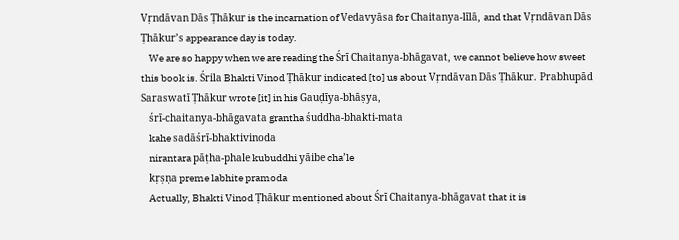Vṛndāvan Dās Ṭhākur is the incarnation of Vedavyāsa for Chaitanya-līlā, and that Vṛndāvan Dās Ṭhākur’s appearance day is today.
    We are so happy when we are reading the Śrī Chaitanya-bhāgavat, we cannot believe how sweet this book is. Śrila Bhakti Vinod Ṭhākur indicated [to] us about Vṛndāvan Dās Ṭhākur. Prabhupād Saraswatī Ṭhākur wrote [it] in his Gauḍīya-bhāṣya,
    śrī-chaitanya-bhāgavata grantha śuddha-bhakti-mata
    kahe sadāśrī-bhaktivinoda
    nirantara pāṭha-phale kubuddhi yāibe cha’le
    kṛṣṇa preme labhite pramoda
    Actually, Bhakti Vinod Ṭhākur mentioned about Śrī Chaitanya-bhāgavat that it is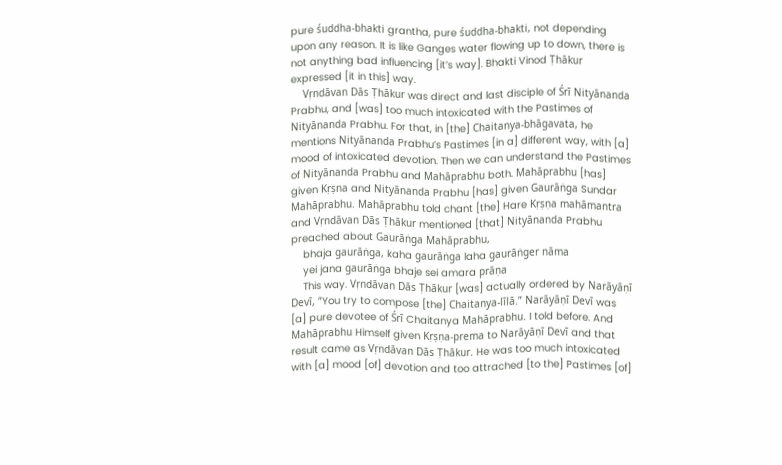pure śuddha-bhakti grantha, pure śuddha-bhakti, not depending upon any reason. It is like Ganges water flowing up to down, there is not anything bad influencing [it’s way]. Bhakti Vinod Ṭhākur expressed [it in this] way.
    Vṛndāvan Dās Ṭhākur was direct and last disciple of Śrī Nityānanda Prabhu, and [was] too much intoxicated with the Pastimes of Nityānanda Prabhu. For that, in [the] Chaitanya-bhāgavata, he mentions Nityānanda Prabhu’s Pastimes [in a] different way, with [a] mood of intoxicated devotion. Then we can understand the Pastimes of Nityānanda Prabhu and Mahāprabhu both. Mahāprabhu [has] given Kṛṣna and Nityānanda Prabhu [has] given Gaurāṅga Sundar Mahāprabhu. Mahāprabhu told chant [the] Hare Kṛṣṇa mahāmantra and Vṛndāvan Dās Ṭhākur mentioned [that] Nityānanda Prabhu preached about Gaurāṅga Mahāprabhu,
    bhaja gaurāṅga, kaha gaurāṅga laha gaurāṅger nāma
    yei jana gaurāṅga bhaje sei amara prāṇa
    This way. Vṛndāvan Dās Ṭhākur [was] actually ordered by Narāyāṇī Devī, “You try to compose [the] Chaitanya-līlā.” Narāyāṇī Devī was [a] pure devotee of Śrī Chaitanya Mahāprabhu. I told before. And Mahāprabhu Himself given Kṛṣṇa-prema to Narāyāṇī Devī and that result came as Vṛndāvan Dās Ṭhākur. He was too much intoxicated with [a] mood [of] devotion and too attrached [to the] Pastimes [of]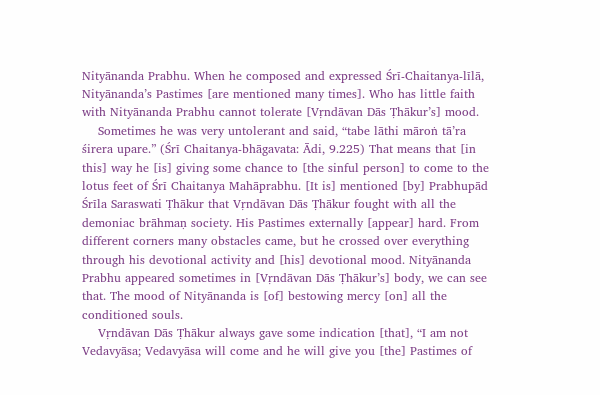Nityānanda Prabhu. When he composed and expressed Śrī-Chaitanya-līlā, Nityānanda’s Pastimes [are mentioned many times]. Who has little faith with Nityānanda Prabhu cannot tolerate [Vṛndāvan Dās Ṭhākur’s] mood.
    Sometimes he was very untolerant and said, “tabe lāthi māroṅ tā’ra śirera upare.” (Śrī Chaitanya-bhāgavata: Ādi, 9.225) That means that [in this] way he [is] giving some chance to [the sinful person] to come to the lotus feet of Śrī Chaitanya Mahāprabhu. [It is] mentioned [by] Prabhupād Śrīla Saraswati Ṭhākur that Vṛndāvan Dās Ṭhākur fought with all the demoniac brāhmaṇ society. His Pastimes externally [appear] hard. From different corners many obstacles came, but he crossed over everything through his devotional activity and [his] devotional mood. Nityānanda Prabhu appeared sometimes in [Vṛndāvan Dās Ṭhākur’s] body, we can see that. The mood of Nityānanda is [of] bestowing mercy [on] all the conditioned souls.
    Vṛndāvan Dās Ṭhākur always gave some indication [that], “I am not Vedavyāsa; Vedavyāsa will come and he will give you [the] Pastimes of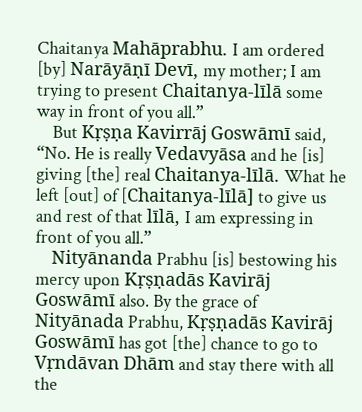Chaitanya Mahāprabhu. I am ordered [by] Narāyāṇī Devī, my mother; I am trying to present Chaitanya-līlā some way in front of you all.”
    But Kṛṣṇa Kavirrāj Goswāmī said, “No. He is really Vedavyāsa and he [is] giving [the] real Chaitanya-līlā. What he left [out] of [Chaitanya-līlā] to give us and rest of that līlā, I am expressing in front of you all.”
    Nityānanda Prabhu [is] bestowing his mercy upon Kṛṣṇadās Kavirāj Goswāmī also. By the grace of Nityānada Prabhu, Kṛṣṇadās Kavirāj Goswāmī has got [the] chance to go to Vṛndāvan Dhām and stay there with all the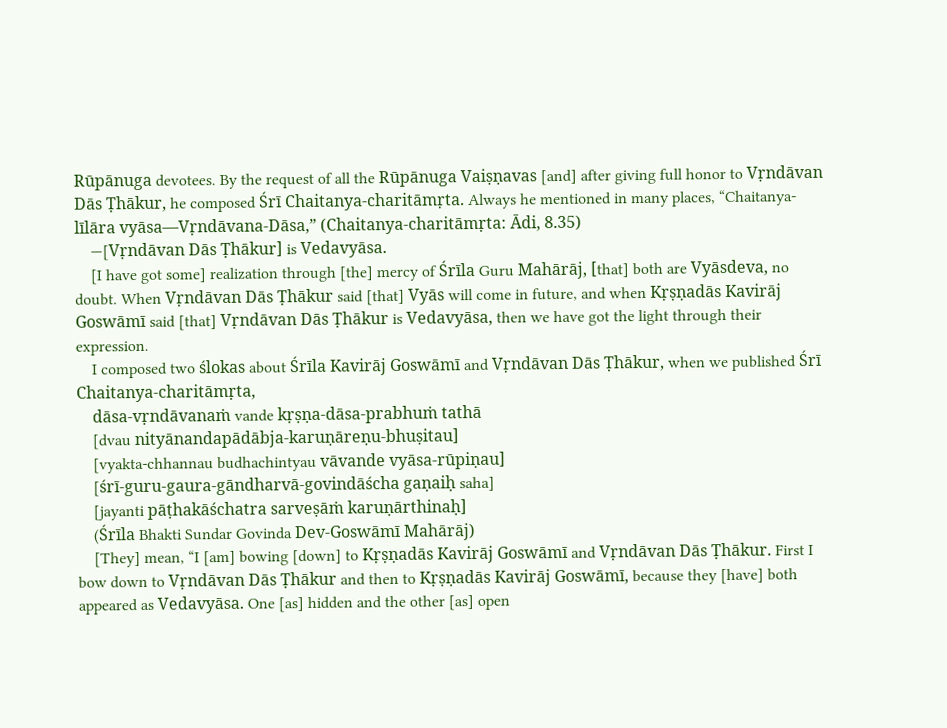Rūpānuga devotees. By the request of all the Rūpānuga Vaiṣṇavas [and] after giving full honor to Vṛndāvan Dās Ṭhākur, he composed Śrī Chaitanya-charitāmṛta. Always he mentioned in many places, “Chaitanya-līlāra vyāsa—Vṛndāvana-Dāsa,” (Chaitanya-charitāmṛta: Ādi, 8.35)
    —[Vṛndāvan Dās Ṭhākur] is Vedavyāsa.
    [I have got some] realization through [the] mercy of Śrīla Guru Mahārāj, [that] both are Vyāsdeva, no doubt. When Vṛndāvan Dās Ṭhākur said [that] Vyās will come in future, and when Kṛṣṇadās Kavirāj Goswāmī said [that] Vṛndāvan Dās Ṭhākur is Vedavyāsa, then we have got the light through their expression.
    I composed two ślokas about Śrīla Kavirāj Goswāmī and Vṛndāvan Dās Ṭhākur, when we published Śrī Chaitanya-charitāmṛta,
    dāsa-vṛndāvanaṁ vande kṛṣṇa-dāsa-prabhuṁ tathā
    [dvau nityānandapādābja-karuṇāreṇu-bhuṣitau]
    [vyakta-chhannau budhachintyau vāvande vyāsa-rūpiṇau]
    [śrī-guru-gaura-gāndharvā-govindāścha gaṇaiḥ saha]
    [jayanti pāṭhakāśchatra sarveṣāṁ karuṇārthinaḥ]
    (Śrīla Bhakti Sundar Govinda Dev-Goswāmī Mahārāj)
    [They] mean, “I [am] bowing [down] to Kṛṣṇadās Kavirāj Goswāmī and Vṛndāvan Dās Ṭhākur. First I bow down to Vṛndāvan Dās Ṭhākur and then to Kṛṣṇadās Kavirāj Goswāmī, because they [have] both appeared as Vedavyāsa. One [as] hidden and the other [as] open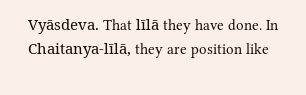Vyāsdeva. That līlā they have done. In Chaitanya-līlā, they are position like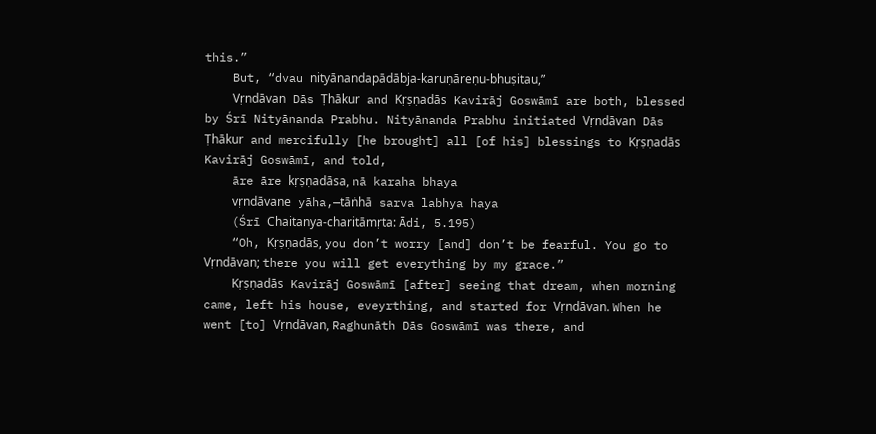this.”
    But, “dvau nityānandapādābja-karuṇāreṇu-bhuṣitau,”
    Vṛndāvan Dās Ṭhākur and Kṛṣṇadās Kavirāj Goswāmī are both, blessed by Śrī Nityānanda Prabhu. Nityānanda Prabhu initiated Vṛndāvan Dās Ṭhākur and mercifully [he brought] all [of his] blessings to Kṛṣṇadās Kavirāj Goswāmī, and told,
    āre āre kṛṣṇadāsa, nā karaha bhaya
    vṛndāvane yāha,—tāṅhā sarva labhya haya
    (Śrī Chaitanya-charitāmṛta: Ādi, 5.195)
    “Oh, Kṛṣṇadās, you don’t worry [and] don’t be fearful. You go to Vṛndāvan; there you will get everything by my grace.”
    Kṛṣṇadās Kavirāj Goswāmī [after] seeing that dream, when morning came, left his house, eveyrthing, and started for Vṛndāvan. When he went [to] Vṛndāvan, Raghunāth Dās Goswāmī was there, and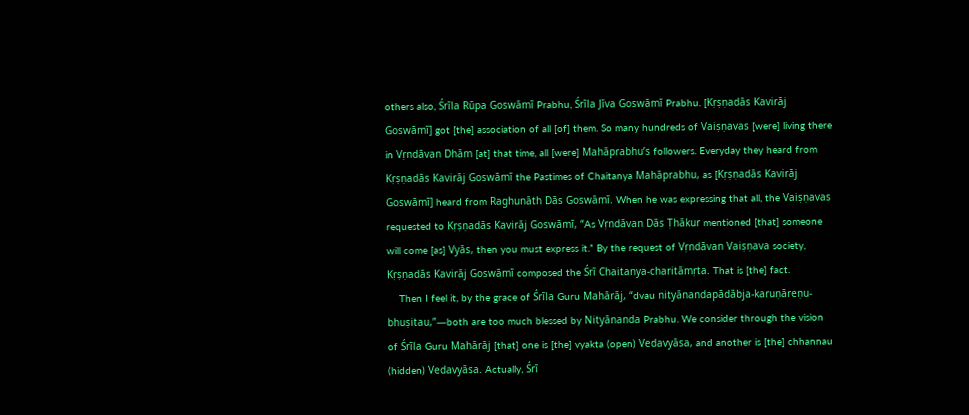others also, Śrīla Rūpa Goswāmī Prabhu, Śrīla Jīva Goswāmī Prabhu. [Kṛṣṇadās Kavirāj Goswāmī] got [the] association of all [of] them. So many hundreds of Vaiṣṇavas [were] living there in Vṛndāvan Dhām [at] that time, all [were] Mahāprabhu’s followers. Everyday they heard from Kṛṣṇadās Kavirāj Goswāmī the Pastimes of Chaitanya Mahāprabhu, as [Kṛṣṇadās Kavirāj Goswāmī] heard from Raghunāth Dās Goswāmī. When he was expressing that all, the Vaiṣṇavas requested to Kṛṣṇadās Kavirāj Goswāmī, “As Vṛndāvan Dās Ṭhākur mentioned [that] someone will come [as] Vyās, then you must express it.” By the request of Vṛndāvan Vaiṣṇava society, Kṛṣṇadās Kavirāj Goswāmī composed the Śrī Chaitanya-charitāmṛta. That is [the] fact.
    Then I feel it, by the grace of Śrīla Guru Mahārāj, “dvau nityānandapādābja-karuṇāreṇu-bhuṣitau,”—both are too much blessed by Nityānanda Prabhu. We consider through the vision of Śrīla Guru Mahārāj [that] one is [the] vyakta (open) Vedavyāsa, and another is [the] chhannau (hidden) Vedavyāsa. Actually, Śrī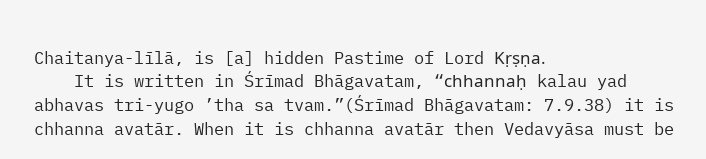Chaitanya-līlā, is [a] hidden Pastime of Lord Kṛṣṇa.
    It is written in Śrīmad Bhāgavatam, “chhannaḥ kalau yad abhavas tri-yugo ’tha sa tvam.”(Śrīmad Bhāgavatam: 7.9.38) it is chhanna avatār. When it is chhanna avatār then Vedavyāsa must be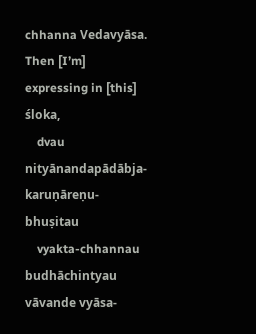chhanna Vedavyāsa. Then [I’m] expressing in [this] śloka,
    dvau nityānandapādābja-karuṇāreṇu-bhuṣitau
    vyakta-chhannau budhāchintyau vāvande vyāsa-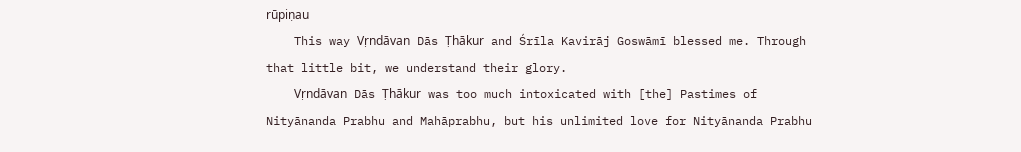rūpiṇau
    This way Vṛndāvan Dās Ṭhākur and Śrīla Kavirāj Goswāmī blessed me. Through that little bit, we understand their glory.
    Vṛndāvan Dās Ṭhākur was too much intoxicated with [the] Pastimes of Nityānanda Prabhu and Mahāprabhu, but his unlimited love for Nityānanda Prabhu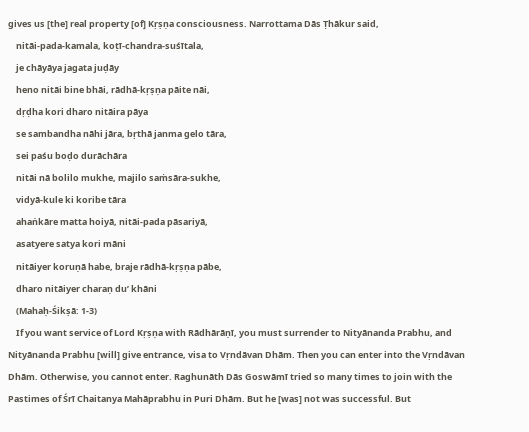gives us [the] real property [of] Kṛṣṇa consciousness. Narrottama Dās Ṭhākur said,
    nitāi-pada-kamala, koṭī-chandra-suśītala,
    je chāyāya jagata juḍāy
    heno nitāi bine bhāi, rādhā-kṛṣṇa pāite nāi,
    dṛḍha kori dharo nitāira pāya
    se sambandha nāhi jāra, bṛthā janma gelo tāra,
    sei paśu boḍo durāchāra
    nitāi nā bolilo mukhe, majilo saṁsāra-sukhe,
    vidyā-kule ki koribe tāra
    ahaṅkāre matta hoiyā, nitāi-pada pāsariyā,
    asatyere satya kori māni
    nitāiyer koruṇā habe, braje rādhā-kṛṣṇa pābe,
    dharo nitāiyer charaṇ du’ khāni
    (Mahaḥ-Śikṣā: 1-3)
    If you want service of Lord Kṛṣṇa with Rādhārāṇī, you must surrender to Nityānanda Prabhu, and Nityānanda Prabhu [will] give entrance, visa to Vṛndāvan Dhām. Then you can enter into the Vṛndāvan Dhām. Otherwise, you cannot enter. Raghunāth Dās Goswāmī tried so many times to join with the Pastimes of Śrī Chaitanya Mahāprabhu in Puri Dhām. But he [was] not was successful. But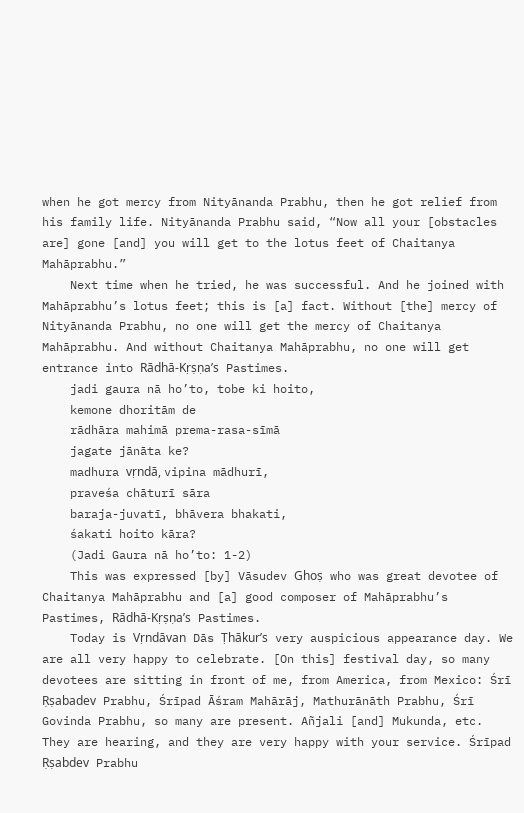when he got mercy from Nityānanda Prabhu, then he got relief from his family life. Nityānanda Prabhu said, “Now all your [obstacles are] gone [and] you will get to the lotus feet of Chaitanya Mahāprabhu.”
    Next time when he tried, he was successful. And he joined with Mahāprabhu’s lotus feet; this is [a] fact. Without [the] mercy of Nityānanda Prabhu, no one will get the mercy of Chaitanya Mahāprabhu. And without Chaitanya Mahāprabhu, no one will get entrance into Rādhā-Kṛṣṇa’s Pastimes.
    jadi gaura nā ho’to, tobe ki hoito,
    kemone dhoritām de
    rādhāra mahimā prema-rasa-sīmā
    jagate jānāta ke?
    madhura vṛndā, vipina mādhurī,
    praveśa chāturī sāra
    baraja-juvatī, bhāvera bhakati,
    śakati hoito kāra?
    (Jadi Gaura nā ho’to: 1-2)
    This was expressed [by] Vāsudev Ghoṣ who was great devotee of Chaitanya Mahāprabhu and [a] good composer of Mahāprabhu’s Pastimes, Rādhā-Kṛṣṇa’s Pastimes.
    Today is Vṛndāvan Dās Ṭhākur’s very auspicious appearance day. We are all very happy to celebrate. [On this] festival day, so many devotees are sitting in front of me, from America, from Mexico: Śrī Ṛṣabadev Prabhu, Śrīpad Āśram Mahārāj, Mathurānāth Prabhu, Śrī Govinda Prabhu, so many are present. Añjali [and] Mukunda, etc. They are hearing, and they are very happy with your service. Śrīpad Ṛṣabdev Prabhu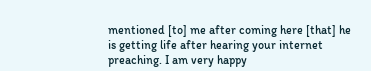mentioned [to] me after coming here [that] he is getting life after hearing your internet preaching. I am very happy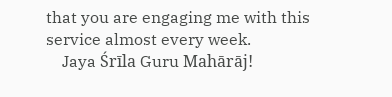that you are engaging me with this service almost every week.
    Jaya Śrīla Guru Mahārāj!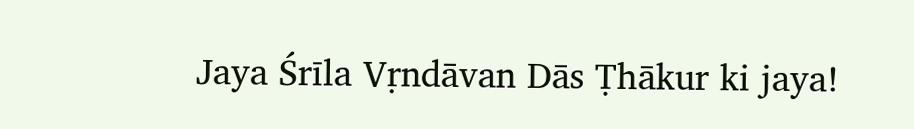Jaya Śrīla Vṛndāvan Dās Ṭhākur ki jaya!